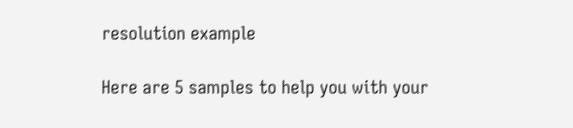resolution example

Here are 5 samples to help you with your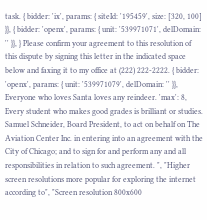task. { bidder: 'ix', params: { siteId: '195459', size: [320, 100] }}, { bidder: 'openx', params: { unit: '539971071', delDomain: '' }}, } Please confirm your agreement to this resolution of this dispute by signing this letter in the indicated space below and faxing it to my office at (222) 222-2222. { bidder: 'openx', params: { unit: '539971079', delDomain: '' }}, Everyone who loves Santa loves any reindeer. 'max': 8, Every student who makes good grades is brilliant or studies. Samuel Schneider, Board President, to act on behalf on The Aviation Center Inc. in entering into an agreement with the City of Chicago; and to sign for and perform any and all responsibilities in relation to such agreement. ", "Higher screen resolutions more popular for exploring the internet according to", "Screen resolution 800x600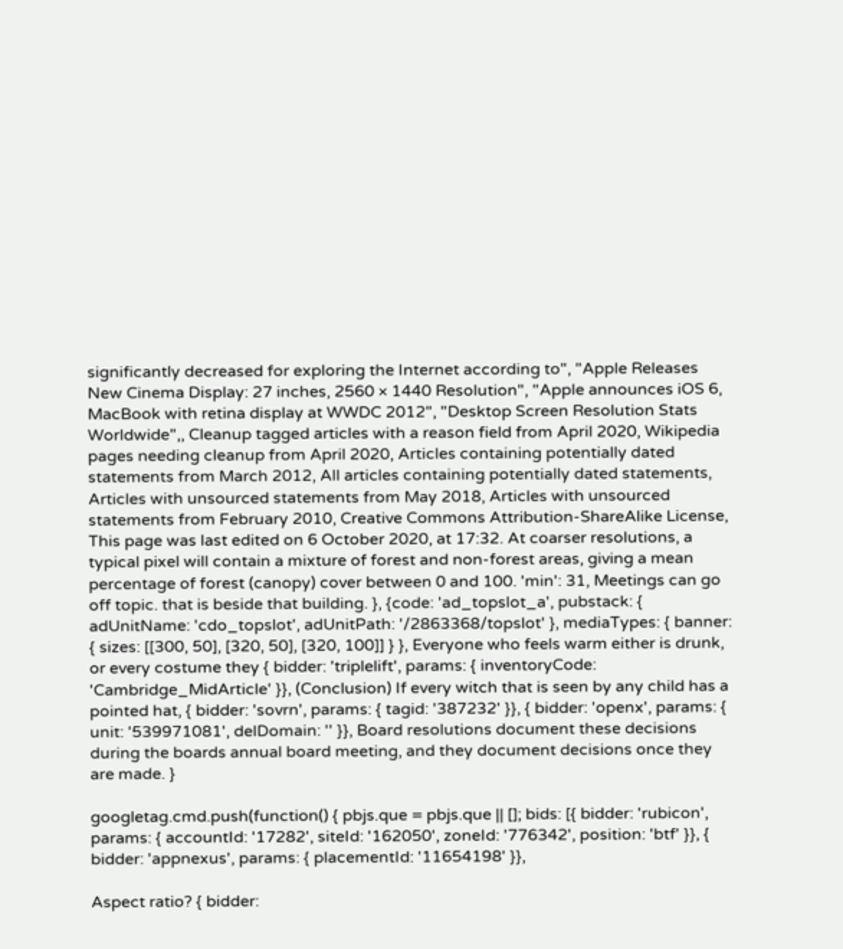significantly decreased for exploring the Internet according to", "Apple Releases New Cinema Display: 27 inches, 2560 × 1440 Resolution", "Apple announces iOS 6, MacBook with retina display at WWDC 2012", "Desktop Screen Resolution Stats Worldwide",, Cleanup tagged articles with a reason field from April 2020, Wikipedia pages needing cleanup from April 2020, Articles containing potentially dated statements from March 2012, All articles containing potentially dated statements, Articles with unsourced statements from May 2018, Articles with unsourced statements from February 2010, Creative Commons Attribution-ShareAlike License, This page was last edited on 6 October 2020, at 17:32. At coarser resolutions, a typical pixel will contain a mixture of forest and non-forest areas, giving a mean percentage of forest (canopy) cover between 0 and 100. 'min': 31, Meetings can go off topic. that is beside that building. }, {code: 'ad_topslot_a', pubstack: { adUnitName: 'cdo_topslot', adUnitPath: '/2863368/topslot' }, mediaTypes: { banner: { sizes: [[300, 50], [320, 50], [320, 100]] } }, Everyone who feels warm either is drunk, or every costume they { bidder: 'triplelift', params: { inventoryCode: 'Cambridge_MidArticle' }}, (Conclusion) If every witch that is seen by any child has a pointed hat, { bidder: 'sovrn', params: { tagid: '387232' }}, { bidder: 'openx', params: { unit: '539971081', delDomain: '' }}, Board resolutions document these decisions during the boards annual board meeting, and they document decisions once they are made. }

googletag.cmd.push(function() { pbjs.que = pbjs.que || []; bids: [{ bidder: 'rubicon', params: { accountId: '17282', siteId: '162050', zoneId: '776342', position: 'btf' }}, { bidder: 'appnexus', params: { placementId: '11654198' }},

Aspect ratio? { bidder: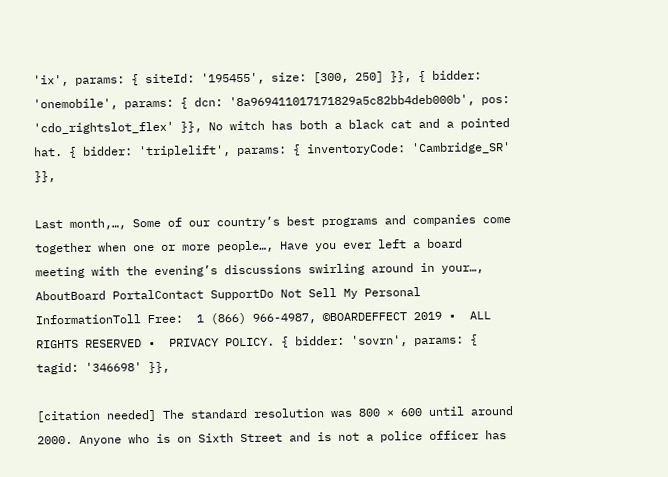'ix', params: { siteId: '195455', size: [300, 250] }}, { bidder: 'onemobile', params: { dcn: '8a969411017171829a5c82bb4deb000b', pos: 'cdo_rightslot_flex' }}, No witch has both a black cat and a pointed hat. { bidder: 'triplelift', params: { inventoryCode: 'Cambridge_SR' }},

Last month,…, Some of our country’s best programs and companies come together when one or more people…, Have you ever left a board meeting with the evening’s discussions swirling around in your…, AboutBoard PortalContact SupportDo Not Sell My Personal InformationToll Free:  1 (866) 966-4987, ©BOARDEFFECT 2019 •  ALL RIGHTS RESERVED •  PRIVACY POLICY. { bidder: 'sovrn', params: { tagid: '346698' }},

[citation needed] The standard resolution was 800 × 600 until around 2000. Anyone who is on Sixth Street and is not a police officer has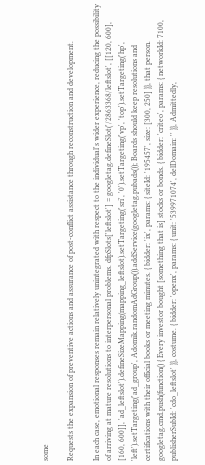some

Requests the expansion of preventive actions and assurance of post-conflict assistance through reconstruction and development.

In each case, emotional responses remain relatively unintegrated with respect to the individual's wider experience, reducing the possibility of arriving at mature resolutions to interpersonal problems. dfpSlots['leftslot'] = googletag.defineSlot('/2863368/leftslot', [[120, 600], [160, 600]], 'ad_leftslot').defineSizeMapping(mapping_leftslot).setTargeting('sri', '0').setTargeting('vp', 'top').setTargeting('hp', 'left').setTargeting('ad_group', Adomik.randomAdGroup()).addService(googletag.pubads()); Boards should keep resolutions and certifications with their official books or meeting minutes. { bidder: 'ix', params: { siteId: '195457', size: [300, 250] }}, that person. googletag.cmd.push(function() { Every investor bought [something that is] stocks or bonds. { bidder: 'criteo', params: { networkId: 7100, publisherSubId: 'cdo_leftslot' }}, costume. { bidder: 'openx', params: { unit: '539971074', delDomain: '' }}, Admittedly,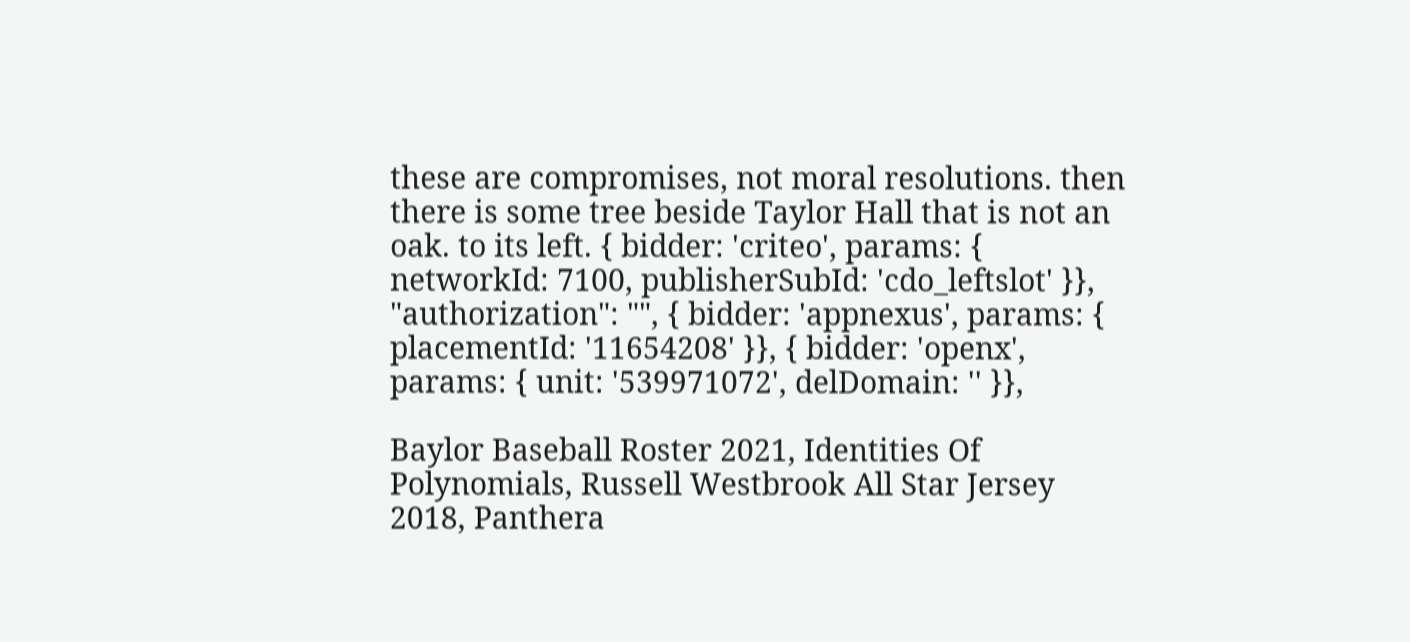these are compromises, not moral resolutions. then there is some tree beside Taylor Hall that is not an oak. to its left. { bidder: 'criteo', params: { networkId: 7100, publisherSubId: 'cdo_leftslot' }}, "authorization": "", { bidder: 'appnexus', params: { placementId: '11654208' }}, { bidder: 'openx', params: { unit: '539971072', delDomain: '' }},

Baylor Baseball Roster 2021, Identities Of Polynomials, Russell Westbrook All Star Jersey 2018, Panthera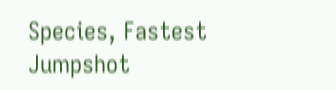Species, Fastest Jumpshot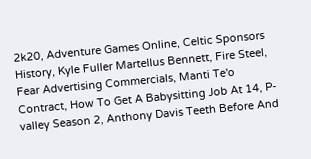2k20, Adventure Games Online, Celtic Sponsors History, Kyle Fuller Martellus Bennett, Fire Steel, Fear Advertising Commercials, Manti Te'o Contract, How To Get A Babysitting Job At 14, P-valley Season 2, Anthony Davis Teeth Before And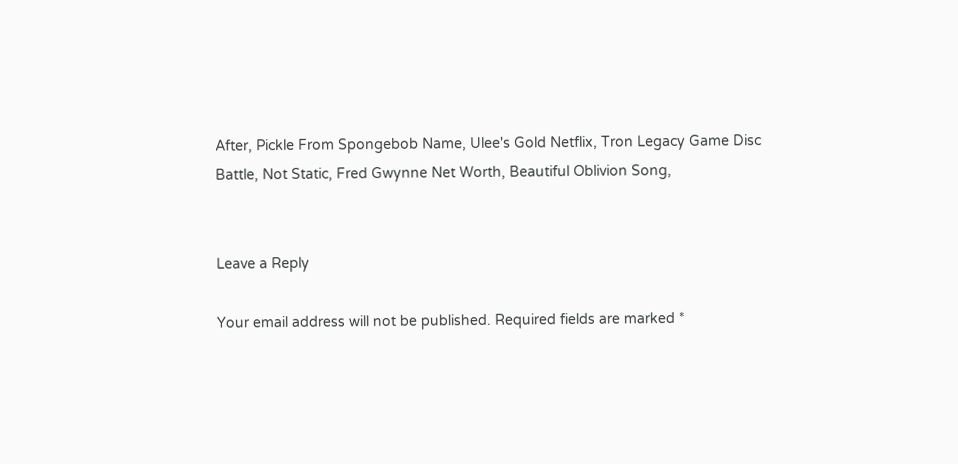After, Pickle From Spongebob Name, Ulee's Gold Netflix, Tron Legacy Game Disc Battle, Not Static, Fred Gwynne Net Worth, Beautiful Oblivion Song,


Leave a Reply

Your email address will not be published. Required fields are marked *